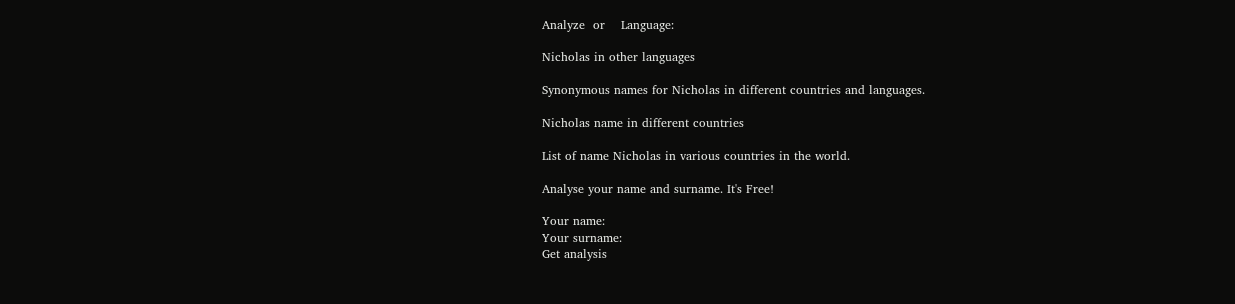Analyze  or    Language:

Nicholas in other languages

Synonymous names for Nicholas in different countries and languages.

Nicholas name in different countries

List of name Nicholas in various countries in the world.

Analyse your name and surname. It's Free!

Your name:
Your surname:
Get analysis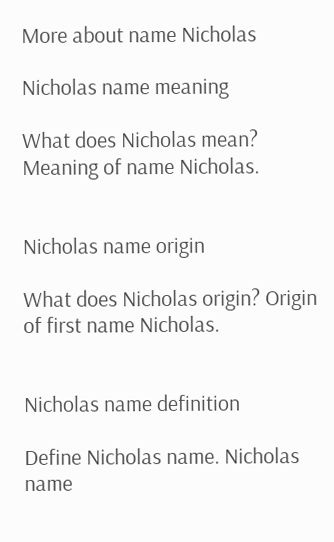More about name Nicholas

Nicholas name meaning

What does Nicholas mean? Meaning of name Nicholas.


Nicholas name origin

What does Nicholas origin? Origin of first name Nicholas.


Nicholas name definition

Define Nicholas name. Nicholas name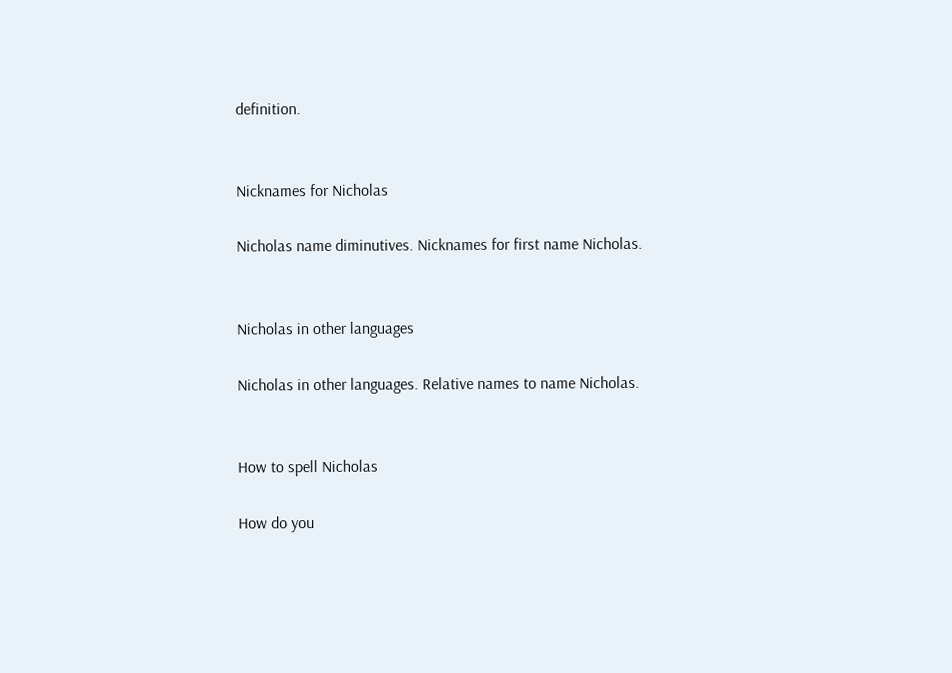definition.


Nicknames for Nicholas

Nicholas name diminutives. Nicknames for first name Nicholas.


Nicholas in other languages

Nicholas in other languages. Relative names to name Nicholas.


How to spell Nicholas

How do you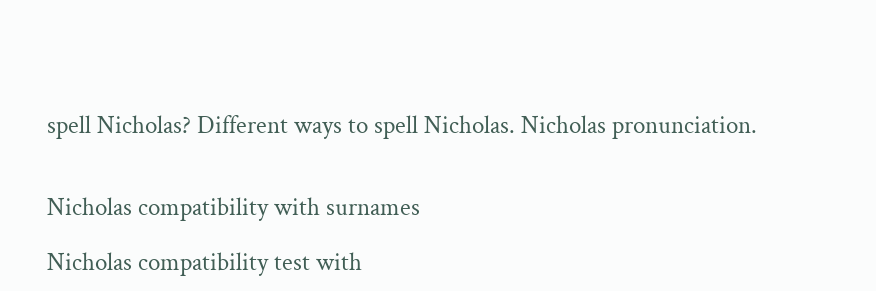spell Nicholas? Different ways to spell Nicholas. Nicholas pronunciation.


Nicholas compatibility with surnames

Nicholas compatibility test with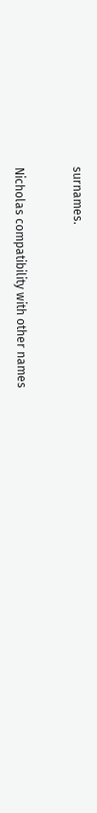surnames.


Nicholas compatibility with other names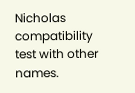Nicholas compatibility test with other names.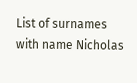List of surnames with name Nicholas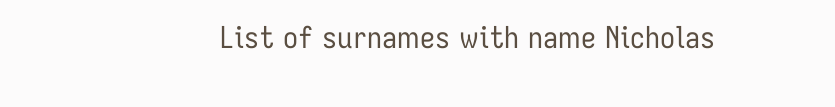List of surnames with name Nicholas